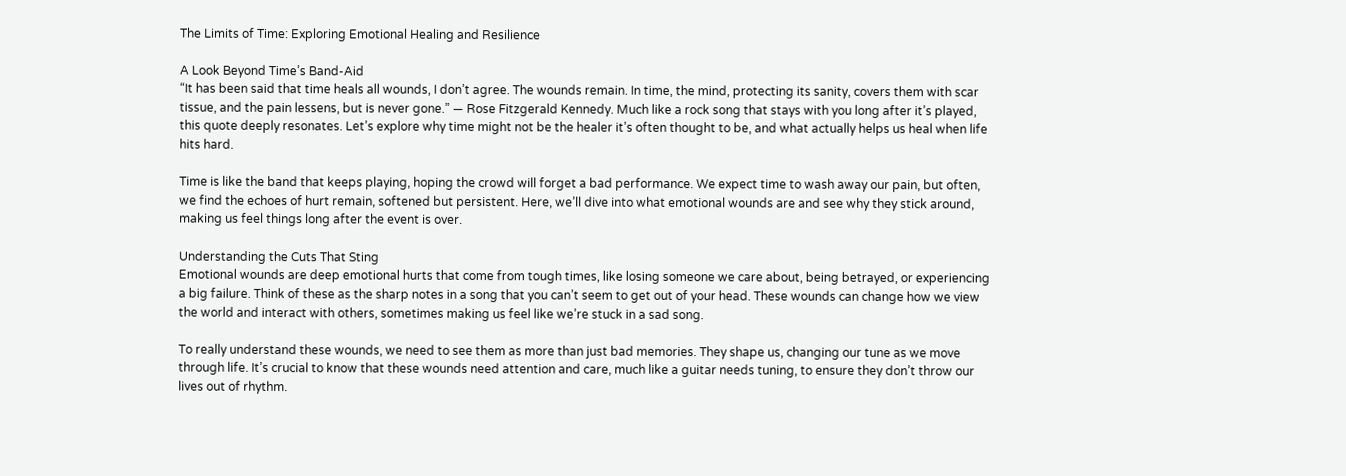The Limits of Time: Exploring Emotional Healing and Resilience

A Look Beyond Time’s Band-Aid
“It has been said that time heals all wounds, I don’t agree. The wounds remain. In time, the mind, protecting its sanity, covers them with scar tissue, and the pain lessens, but is never gone.” — Rose Fitzgerald Kennedy. Much like a rock song that stays with you long after it’s played, this quote deeply resonates. Let’s explore why time might not be the healer it’s often thought to be, and what actually helps us heal when life hits hard.

Time is like the band that keeps playing, hoping the crowd will forget a bad performance. We expect time to wash away our pain, but often, we find the echoes of hurt remain, softened but persistent. Here, we’ll dive into what emotional wounds are and see why they stick around, making us feel things long after the event is over.

Understanding the Cuts That Sting
Emotional wounds are deep emotional hurts that come from tough times, like losing someone we care about, being betrayed, or experiencing a big failure. Think of these as the sharp notes in a song that you can’t seem to get out of your head. These wounds can change how we view the world and interact with others, sometimes making us feel like we’re stuck in a sad song.

To really understand these wounds, we need to see them as more than just bad memories. They shape us, changing our tune as we move through life. It’s crucial to know that these wounds need attention and care, much like a guitar needs tuning, to ensure they don’t throw our lives out of rhythm.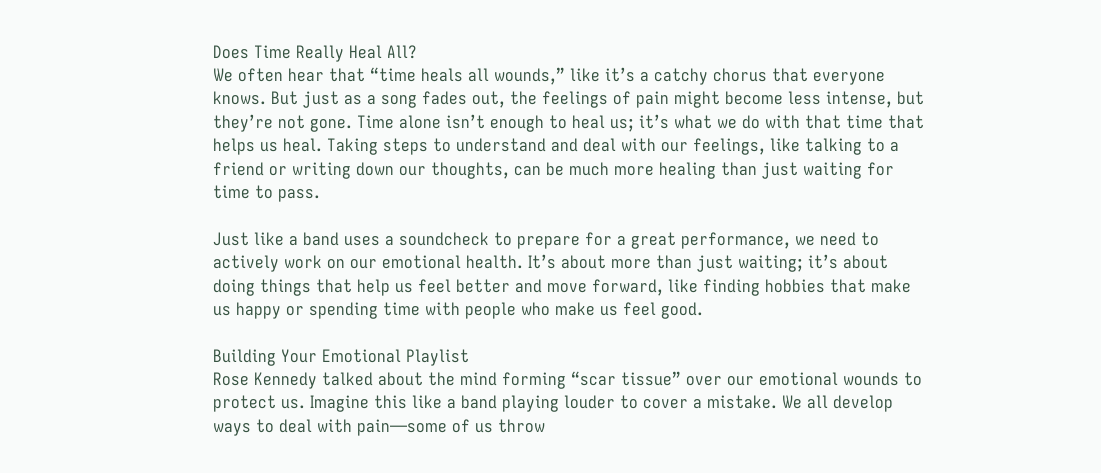Does Time Really Heal All?
We often hear that “time heals all wounds,” like it’s a catchy chorus that everyone knows. But just as a song fades out, the feelings of pain might become less intense, but they’re not gone. Time alone isn’t enough to heal us; it’s what we do with that time that helps us heal. Taking steps to understand and deal with our feelings, like talking to a friend or writing down our thoughts, can be much more healing than just waiting for time to pass.

Just like a band uses a soundcheck to prepare for a great performance, we need to actively work on our emotional health. It’s about more than just waiting; it’s about doing things that help us feel better and move forward, like finding hobbies that make us happy or spending time with people who make us feel good.

Building Your Emotional Playlist
Rose Kennedy talked about the mind forming “scar tissue” over our emotional wounds to protect us. Imagine this like a band playing louder to cover a mistake. We all develop ways to deal with pain—some of us throw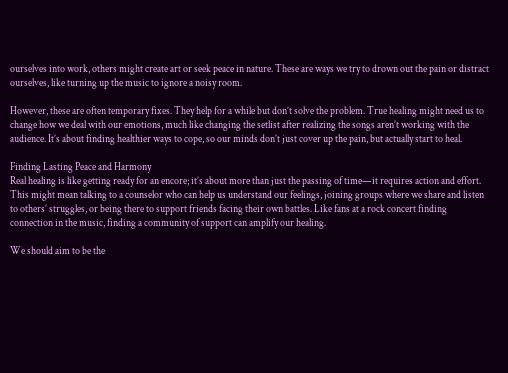ourselves into work, others might create art or seek peace in nature. These are ways we try to drown out the pain or distract ourselves, like turning up the music to ignore a noisy room.

However, these are often temporary fixes. They help for a while but don’t solve the problem. True healing might need us to change how we deal with our emotions, much like changing the setlist after realizing the songs aren’t working with the audience. It’s about finding healthier ways to cope, so our minds don’t just cover up the pain, but actually start to heal.

Finding Lasting Peace and Harmony
Real healing is like getting ready for an encore; it’s about more than just the passing of time—it requires action and effort. This might mean talking to a counselor who can help us understand our feelings, joining groups where we share and listen to others’ struggles, or being there to support friends facing their own battles. Like fans at a rock concert finding connection in the music, finding a community of support can amplify our healing.

We should aim to be the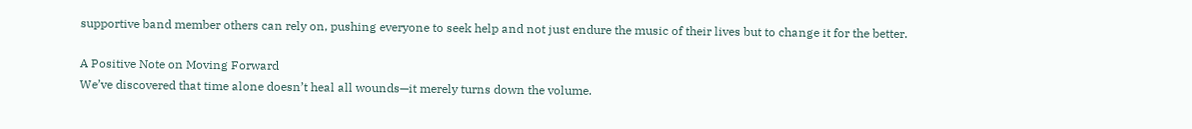supportive band member others can rely on, pushing everyone to seek help and not just endure the music of their lives but to change it for the better.

A Positive Note on Moving Forward
We’ve discovered that time alone doesn’t heal all wounds—it merely turns down the volume.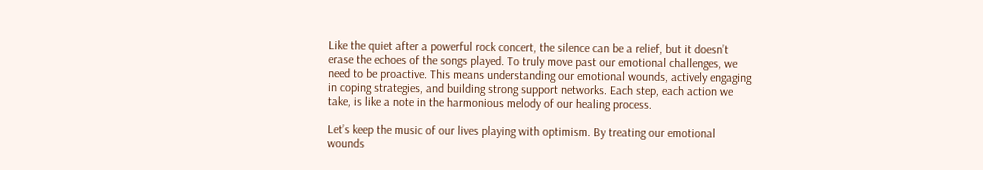Like the quiet after a powerful rock concert, the silence can be a relief, but it doesn’t erase the echoes of the songs played. To truly move past our emotional challenges, we need to be proactive. This means understanding our emotional wounds, actively engaging in coping strategies, and building strong support networks. Each step, each action we take, is like a note in the harmonious melody of our healing process.

Let’s keep the music of our lives playing with optimism. By treating our emotional wounds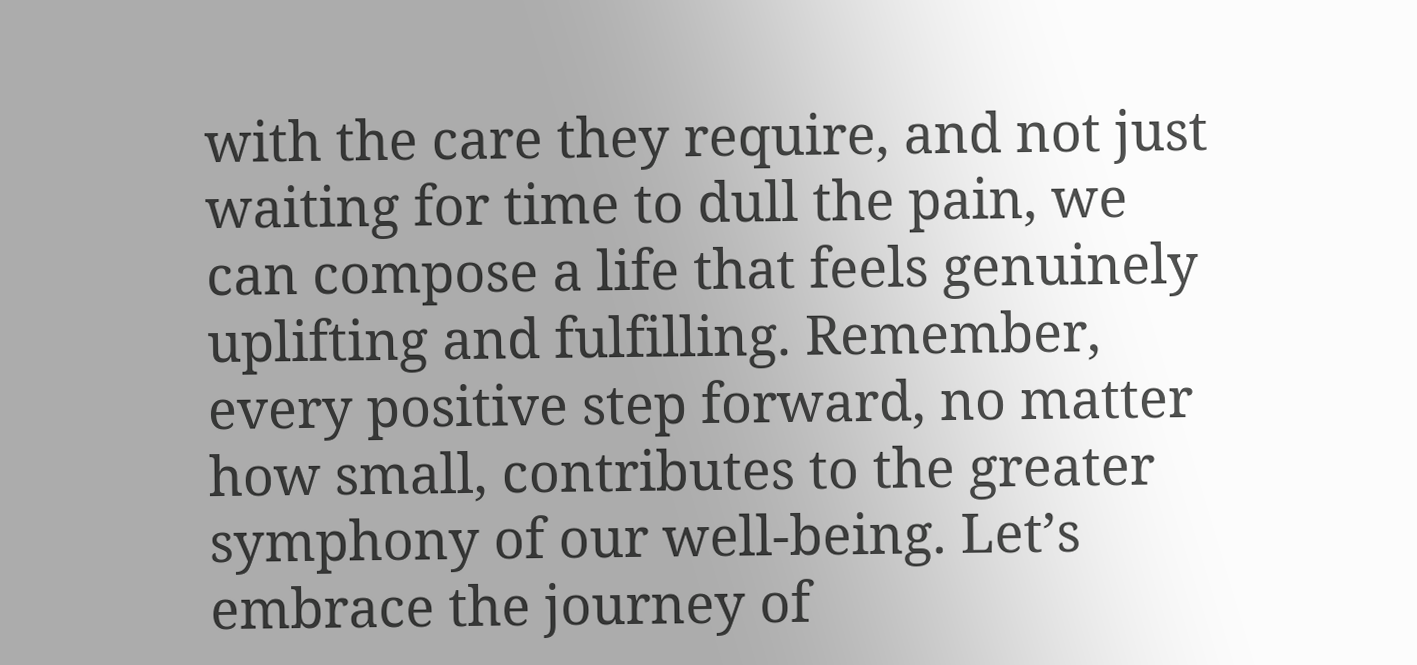with the care they require, and not just waiting for time to dull the pain, we can compose a life that feels genuinely uplifting and fulfilling. Remember, every positive step forward, no matter how small, contributes to the greater symphony of our well-being. Let’s embrace the journey of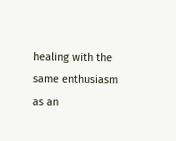healing with the same enthusiasm as an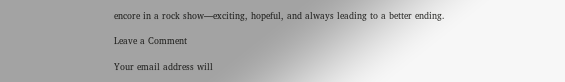encore in a rock show—exciting, hopeful, and always leading to a better ending.

Leave a Comment

Your email address will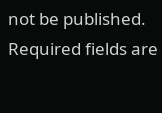not be published. Required fields are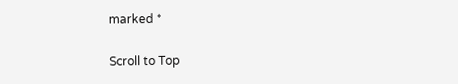marked *

Scroll to Top